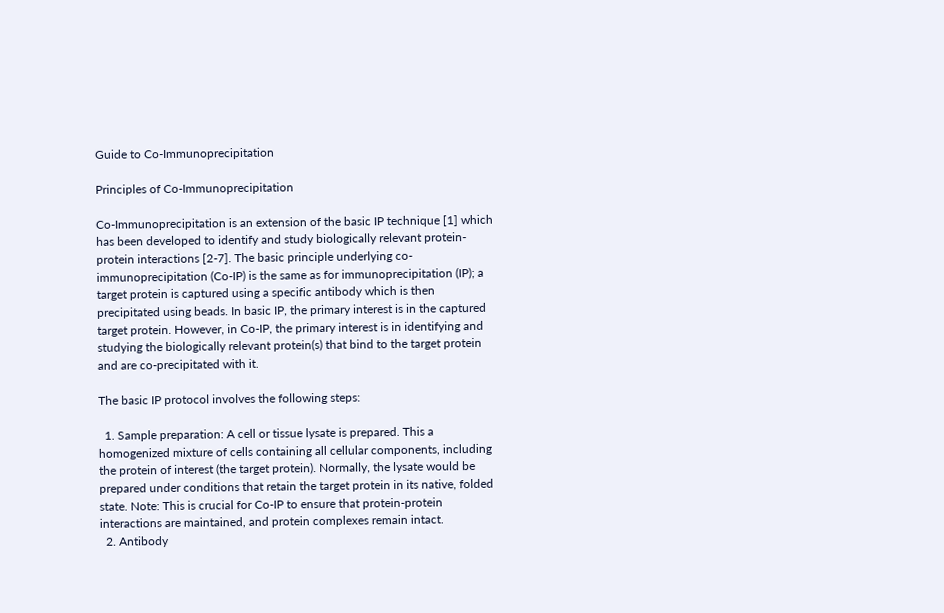Guide to Co-Immunoprecipitation

Principles of Co-Immunoprecipitation

Co-Immunoprecipitation is an extension of the basic IP technique [1] which has been developed to identify and study biologically relevant protein-protein interactions [2-7]. The basic principle underlying co-immunoprecipitation (Co-IP) is the same as for immunoprecipitation (IP); a target protein is captured using a specific antibody which is then precipitated using beads. In basic IP, the primary interest is in the captured target protein. However, in Co-IP, the primary interest is in identifying and studying the biologically relevant protein(s) that bind to the target protein and are co-precipitated with it.

The basic IP protocol involves the following steps:

  1. Sample preparation: A cell or tissue lysate is prepared. This a homogenized mixture of cells containing all cellular components, including the protein of interest (the target protein). Normally, the lysate would be prepared under conditions that retain the target protein in its native, folded state. Note: This is crucial for Co-IP to ensure that protein-protein interactions are maintained, and protein complexes remain intact.
  2. Antibody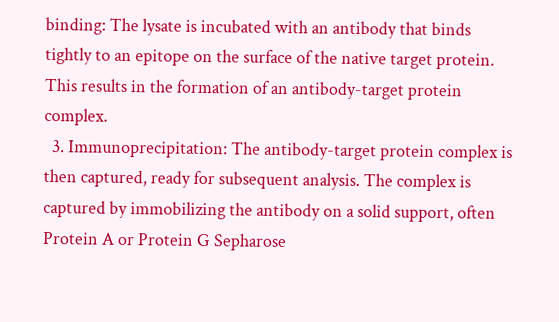binding: The lysate is incubated with an antibody that binds tightly to an epitope on the surface of the native target protein. This results in the formation of an antibody-target protein complex.
  3. Immunoprecipitation: The antibody-target protein complex is then captured, ready for subsequent analysis. The complex is captured by immobilizing the antibody on a solid support, often Protein A or Protein G Sepharose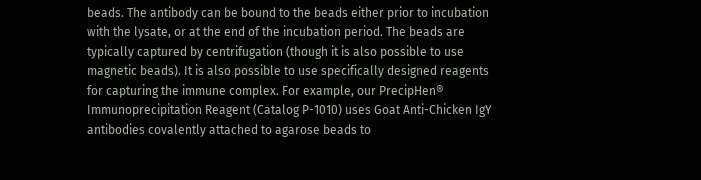beads. The antibody can be bound to the beads either prior to incubation with the lysate, or at the end of the incubation period. The beads are typically captured by centrifugation (though it is also possible to use magnetic beads). It is also possible to use specifically designed reagents for capturing the immune complex. For example, our PrecipHen® Immunoprecipitation Reagent (Catalog P-1010) uses Goat Anti-Chicken IgY antibodies covalently attached to agarose beads to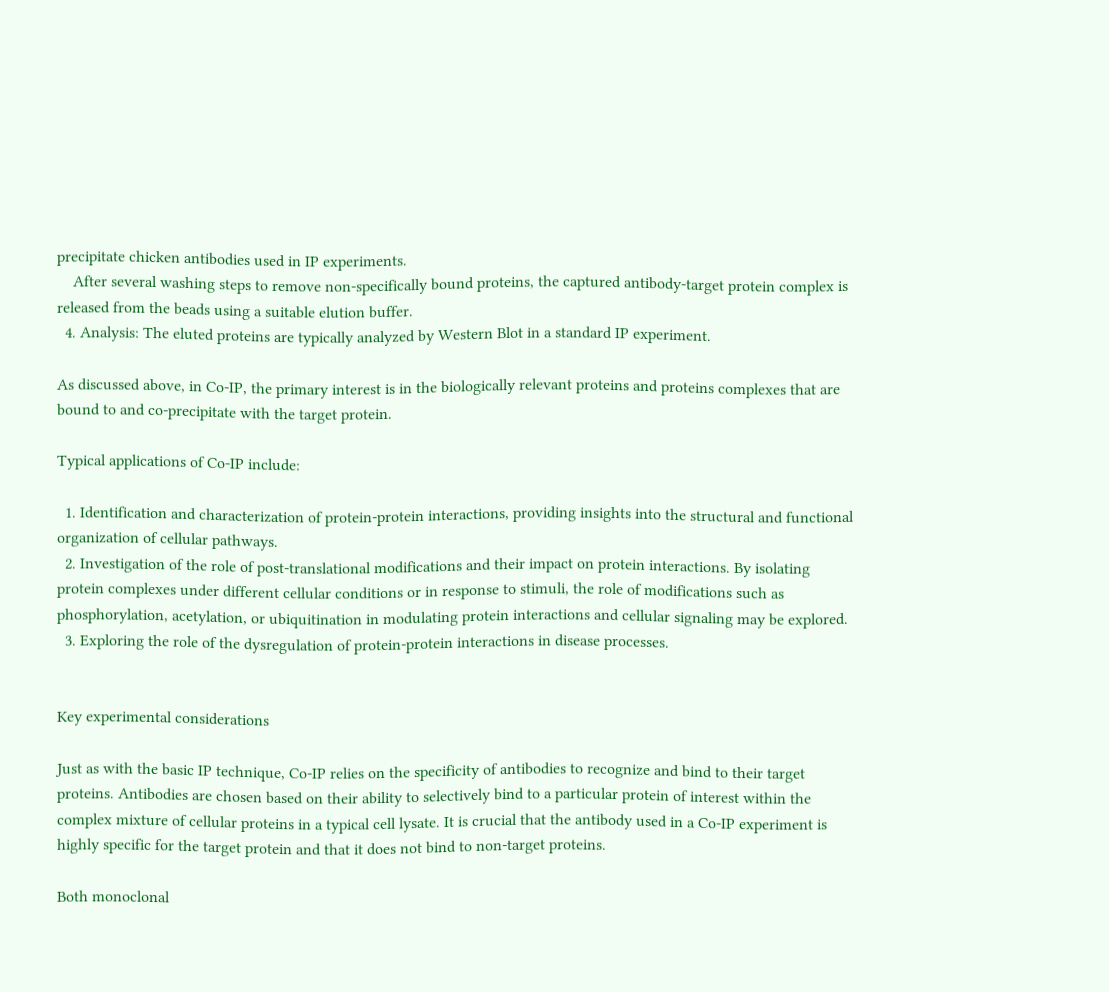precipitate chicken antibodies used in IP experiments.
    After several washing steps to remove non-specifically bound proteins, the captured antibody-target protein complex is released from the beads using a suitable elution buffer.
  4. Analysis: The eluted proteins are typically analyzed by Western Blot in a standard IP experiment.

As discussed above, in Co-IP, the primary interest is in the biologically relevant proteins and proteins complexes that are bound to and co-precipitate with the target protein.

Typical applications of Co-IP include:

  1. Identification and characterization of protein-protein interactions, providing insights into the structural and functional organization of cellular pathways.
  2. Investigation of the role of post-translational modifications and their impact on protein interactions. By isolating protein complexes under different cellular conditions or in response to stimuli, the role of modifications such as phosphorylation, acetylation, or ubiquitination in modulating protein interactions and cellular signaling may be explored.
  3. Exploring the role of the dysregulation of protein-protein interactions in disease processes.


Key experimental considerations

Just as with the basic IP technique, Co-IP relies on the specificity of antibodies to recognize and bind to their target proteins. Antibodies are chosen based on their ability to selectively bind to a particular protein of interest within the complex mixture of cellular proteins in a typical cell lysate. It is crucial that the antibody used in a Co-IP experiment is highly specific for the target protein and that it does not bind to non-target proteins.

Both monoclonal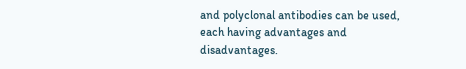and polyclonal antibodies can be used, each having advantages and disadvantages.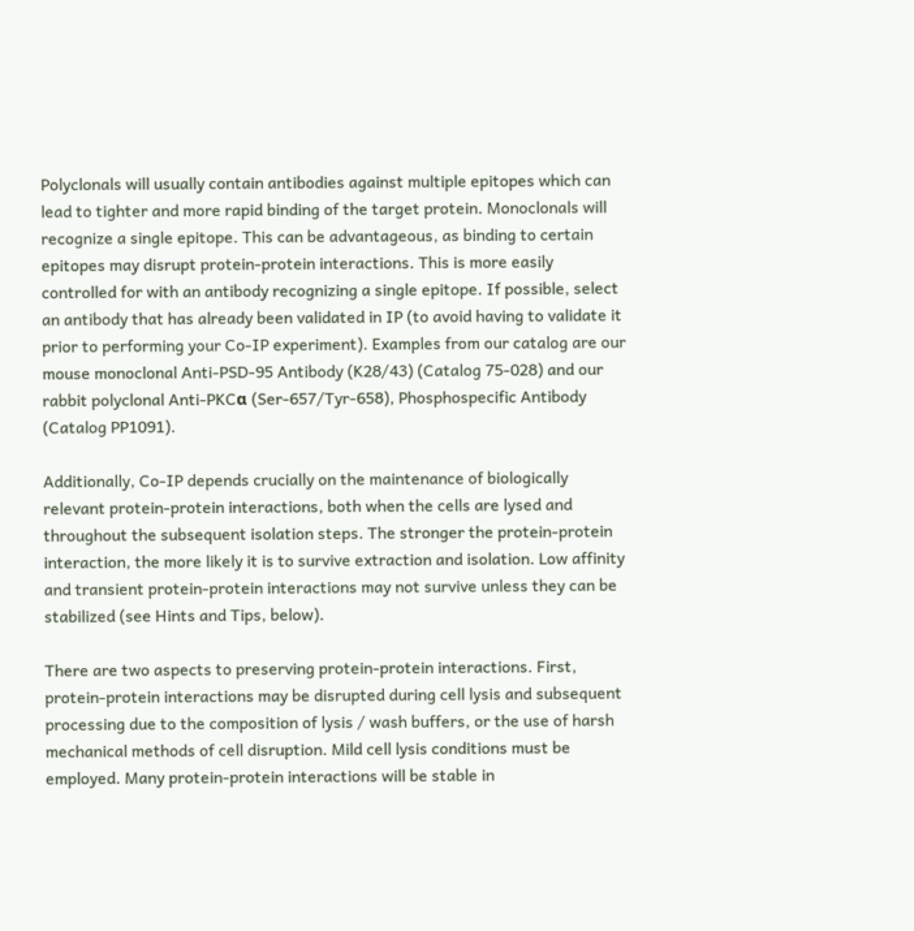Polyclonals will usually contain antibodies against multiple epitopes which can lead to tighter and more rapid binding of the target protein. Monoclonals will recognize a single epitope. This can be advantageous, as binding to certain epitopes may disrupt protein-protein interactions. This is more easily controlled for with an antibody recognizing a single epitope. If possible, select an antibody that has already been validated in IP (to avoid having to validate it prior to performing your Co-IP experiment). Examples from our catalog are our mouse monoclonal Anti-PSD-95 Antibody (K28/43) (Catalog 75-028) and our rabbit polyclonal Anti-PKCα (Ser-657/Tyr-658), Phosphospecific Antibody (Catalog PP1091).

Additionally, Co-IP depends crucially on the maintenance of biologically relevant protein-protein interactions, both when the cells are lysed and throughout the subsequent isolation steps. The stronger the protein-protein interaction, the more likely it is to survive extraction and isolation. Low affinity and transient protein-protein interactions may not survive unless they can be stabilized (see Hints and Tips, below).

There are two aspects to preserving protein-protein interactions. First, protein-protein interactions may be disrupted during cell lysis and subsequent processing due to the composition of lysis / wash buffers, or the use of harsh mechanical methods of cell disruption. Mild cell lysis conditions must be employed. Many protein-protein interactions will be stable in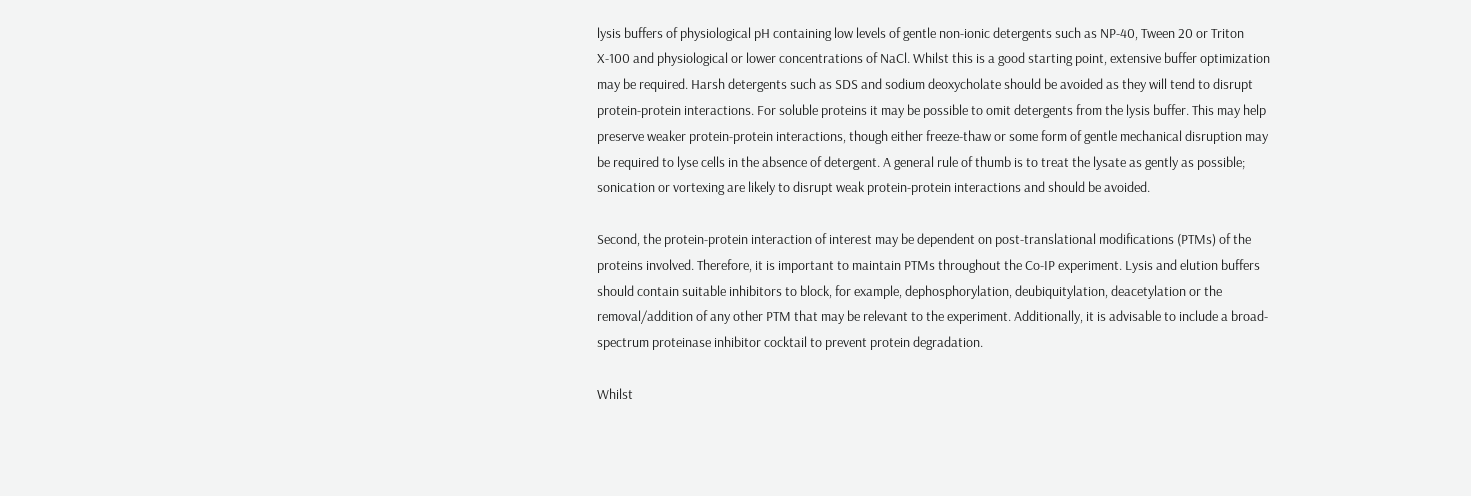lysis buffers of physiological pH containing low levels of gentle non-ionic detergents such as NP-40, Tween 20 or Triton X-100 and physiological or lower concentrations of NaCl. Whilst this is a good starting point, extensive buffer optimization may be required. Harsh detergents such as SDS and sodium deoxycholate should be avoided as they will tend to disrupt protein-protein interactions. For soluble proteins it may be possible to omit detergents from the lysis buffer. This may help preserve weaker protein-protein interactions, though either freeze-thaw or some form of gentle mechanical disruption may be required to lyse cells in the absence of detergent. A general rule of thumb is to treat the lysate as gently as possible; sonication or vortexing are likely to disrupt weak protein-protein interactions and should be avoided.

Second, the protein-protein interaction of interest may be dependent on post-translational modifications (PTMs) of the proteins involved. Therefore, it is important to maintain PTMs throughout the Co-IP experiment. Lysis and elution buffers should contain suitable inhibitors to block, for example, dephosphorylation, deubiquitylation, deacetylation or the removal/addition of any other PTM that may be relevant to the experiment. Additionally, it is advisable to include a broad-spectrum proteinase inhibitor cocktail to prevent protein degradation.

Whilst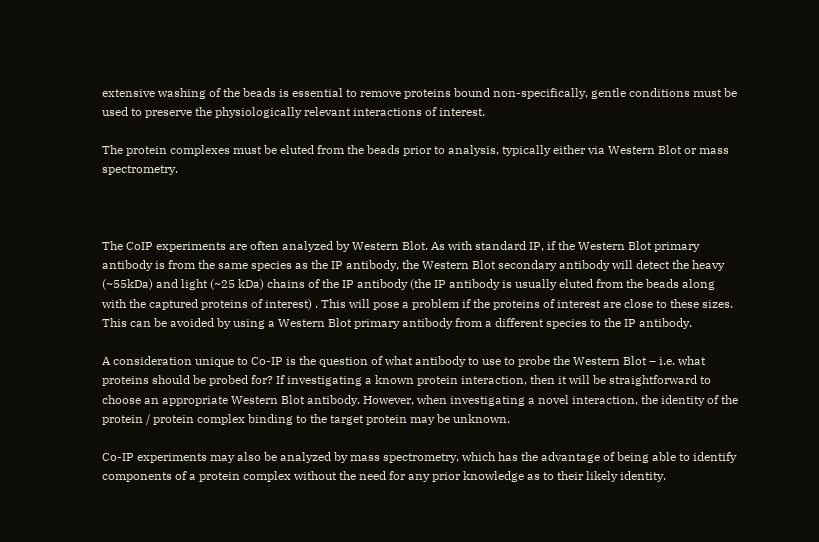extensive washing of the beads is essential to remove proteins bound non-specifically, gentle conditions must be used to preserve the physiologically relevant interactions of interest.

The protein complexes must be eluted from the beads prior to analysis, typically either via Western Blot or mass spectrometry.



The CoIP experiments are often analyzed by Western Blot. As with standard IP, if the Western Blot primary antibody is from the same species as the IP antibody, the Western Blot secondary antibody will detect the heavy (~55kDa) and light (~25 kDa) chains of the IP antibody (the IP antibody is usually eluted from the beads along with the captured proteins of interest) . This will pose a problem if the proteins of interest are close to these sizes. This can be avoided by using a Western Blot primary antibody from a different species to the IP antibody.

A consideration unique to Co-IP is the question of what antibody to use to probe the Western Blot – i.e. what proteins should be probed for? If investigating a known protein interaction, then it will be straightforward to choose an appropriate Western Blot antibody. However, when investigating a novel interaction, the identity of the protein / protein complex binding to the target protein may be unknown.

Co-IP experiments may also be analyzed by mass spectrometry, which has the advantage of being able to identify components of a protein complex without the need for any prior knowledge as to their likely identity.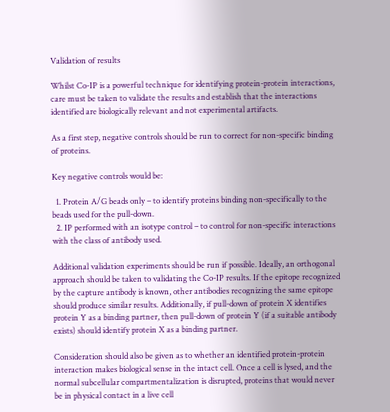Validation of results

Whilst Co-IP is a powerful technique for identifying protein-protein interactions, care must be taken to validate the results and establish that the interactions identified are biologically relevant and not experimental artifacts.

As a first step, negative controls should be run to correct for non-specific binding of proteins.

Key negative controls would be:

  1. Protein A/G beads only – to identify proteins binding non-specifically to the beads used for the pull-down.
  2. IP performed with an isotype control – to control for non-specific interactions with the class of antibody used.

Additional validation experiments should be run if possible. Ideally, an orthogonal approach should be taken to validating the Co-IP results. If the epitope recognized by the capture antibody is known, other antibodies recognizing the same epitope should produce similar results. Additionally, if pull-down of protein X identifies protein Y as a binding partner, then pull-down of protein Y (if a suitable antibody exists) should identify protein X as a binding partner.

Consideration should also be given as to whether an identified protein-protein interaction makes biological sense in the intact cell. Once a cell is lysed, and the normal subcellular compartmentalization is disrupted, proteins that would never be in physical contact in a live cell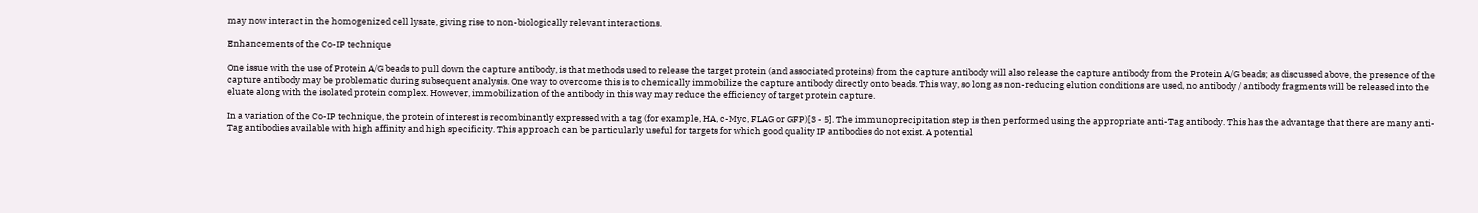may now interact in the homogenized cell lysate, giving rise to non-biologically relevant interactions.

Enhancements of the Co-IP technique

One issue with the use of Protein A/G beads to pull down the capture antibody, is that methods used to release the target protein (and associated proteins) from the capture antibody will also release the capture antibody from the Protein A/G beads; as discussed above, the presence of the capture antibody may be problematic during subsequent analysis. One way to overcome this is to chemically immobilize the capture antibody directly onto beads. This way, so long as non-reducing elution conditions are used, no antibody / antibody fragments will be released into the eluate along with the isolated protein complex. However, immobilization of the antibody in this way may reduce the efficiency of target protein capture.

In a variation of the Co-IP technique, the protein of interest is recombinantly expressed with a tag (for example, HA, c-Myc, FLAG or GFP)[3 - 5]. The immunoprecipitation step is then performed using the appropriate anti-Tag antibody. This has the advantage that there are many anti-Tag antibodies available with high affinity and high specificity. This approach can be particularly useful for targets for which good quality IP antibodies do not exist. A potential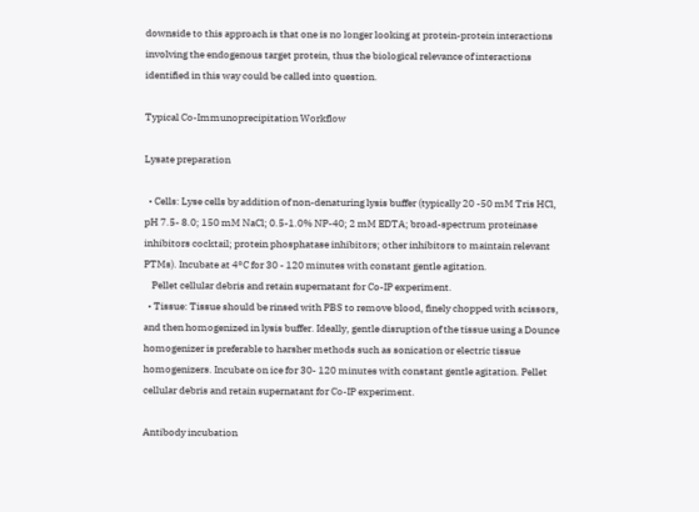downside to this approach is that one is no longer looking at protein-protein interactions involving the endogenous target protein, thus the biological relevance of interactions identified in this way could be called into question.

Typical Co-Immunoprecipitation Workflow

Lysate preparation

  • Cells: Lyse cells by addition of non-denaturing lysis buffer (typically 20 -50 mM Tris HCl, pH 7.5- 8.0; 150 mM NaCl; 0.5-1.0% NP-40; 2 mM EDTA; broad-spectrum proteinase inhibitors cocktail; protein phosphatase inhibitors; other inhibitors to maintain relevant PTMs). Incubate at 4°C for 30 - 120 minutes with constant gentle agitation.
    Pellet cellular debris and retain supernatant for Co-IP experiment.
  • Tissue: Tissue should be rinsed with PBS to remove blood, finely chopped with scissors, and then homogenized in lysis buffer. Ideally, gentle disruption of the tissue using a Dounce homogenizer is preferable to harsher methods such as sonication or electric tissue homogenizers. Incubate on ice for 30- 120 minutes with constant gentle agitation. Pellet cellular debris and retain supernatant for Co-IP experiment.

Antibody incubation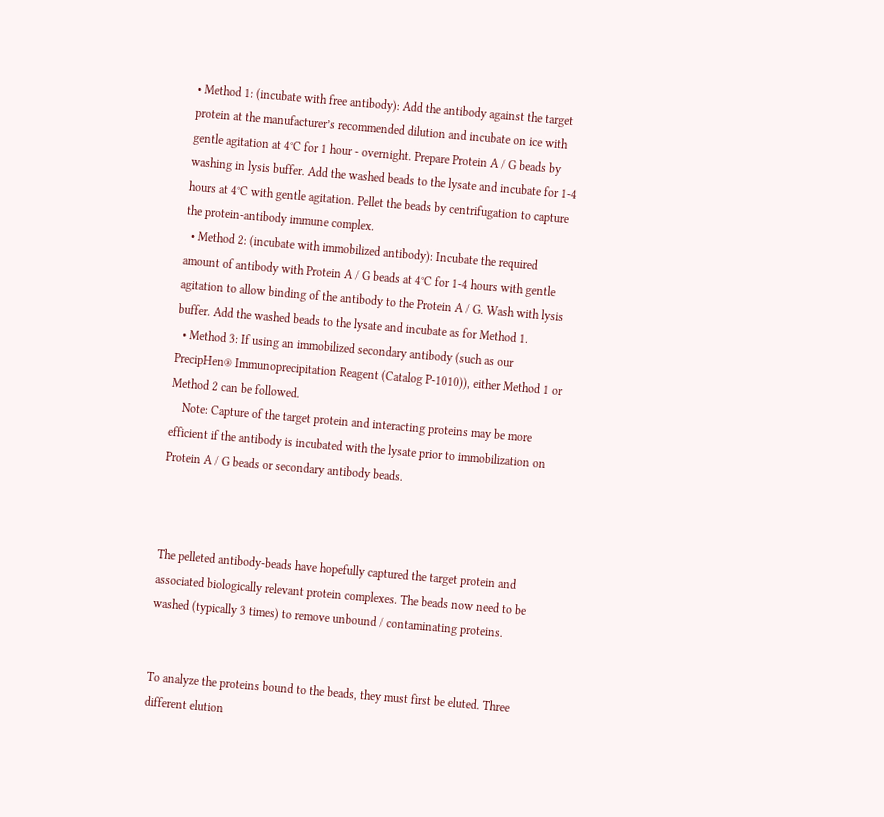• Method 1: (incubate with free antibody): Add the antibody against the target protein at the manufacturer’s recommended dilution and incubate on ice with gentle agitation at 4°C for 1 hour - overnight. Prepare Protein A / G beads by washing in lysis buffer. Add the washed beads to the lysate and incubate for 1-4 hours at 4°C with gentle agitation. Pellet the beads by centrifugation to capture the protein-antibody immune complex.
  • Method 2: (incubate with immobilized antibody): Incubate the required amount of antibody with Protein A / G beads at 4°C for 1-4 hours with gentle agitation to allow binding of the antibody to the Protein A / G. Wash with lysis buffer. Add the washed beads to the lysate and incubate as for Method 1.
  • Method 3: If using an immobilized secondary antibody (such as our PrecipHen® Immunoprecipitation Reagent (Catalog P-1010)), either Method 1 or Method 2 can be followed.
    Note: Capture of the target protein and interacting proteins may be more efficient if the antibody is incubated with the lysate prior to immobilization on Protein A / G beads or secondary antibody beads.



The pelleted antibody-beads have hopefully captured the target protein and associated biologically relevant protein complexes. The beads now need to be washed (typically 3 times) to remove unbound / contaminating proteins.


To analyze the proteins bound to the beads, they must first be eluted. Three different elution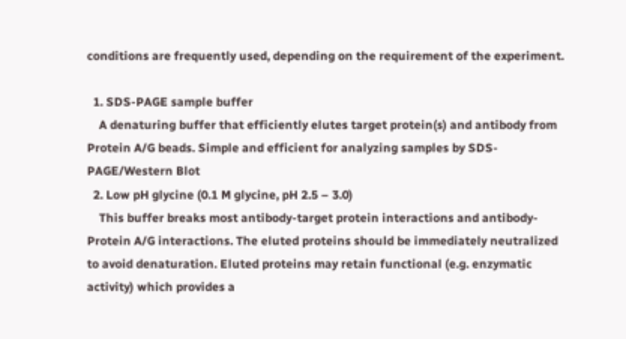conditions are frequently used, depending on the requirement of the experiment.

  1. SDS-PAGE sample buffer
    A denaturing buffer that efficiently elutes target protein(s) and antibody from Protein A/G beads. Simple and efficient for analyzing samples by SDS-PAGE/Western Blot
  2. Low pH glycine (0.1 M glycine, pH 2.5 – 3.0)
    This buffer breaks most antibody-target protein interactions and antibody-Protein A/G interactions. The eluted proteins should be immediately neutralized to avoid denaturation. Eluted proteins may retain functional (e.g. enzymatic activity) which provides a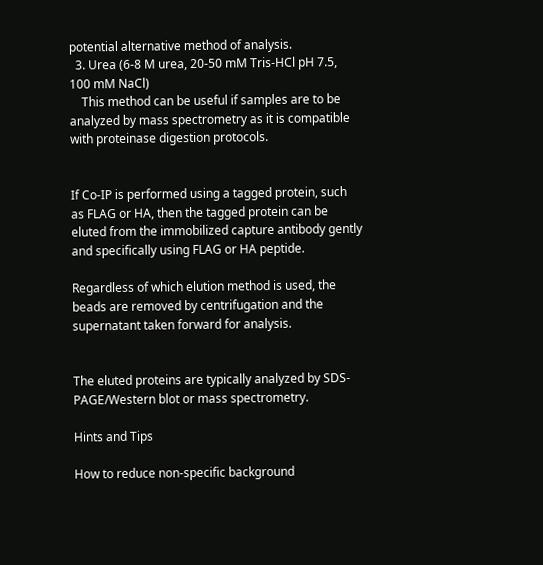potential alternative method of analysis.
  3. Urea (6-8 M urea, 20-50 mM Tris-HCl pH 7.5, 100 mM NaCl)
    This method can be useful if samples are to be analyzed by mass spectrometry as it is compatible with proteinase digestion protocols.


If Co-IP is performed using a tagged protein, such as FLAG or HA, then the tagged protein can be eluted from the immobilized capture antibody gently and specifically using FLAG or HA peptide.

Regardless of which elution method is used, the beads are removed by centrifugation and the supernatant taken forward for analysis.


The eluted proteins are typically analyzed by SDS-PAGE/Western blot or mass spectrometry.

Hints and Tips

How to reduce non-specific background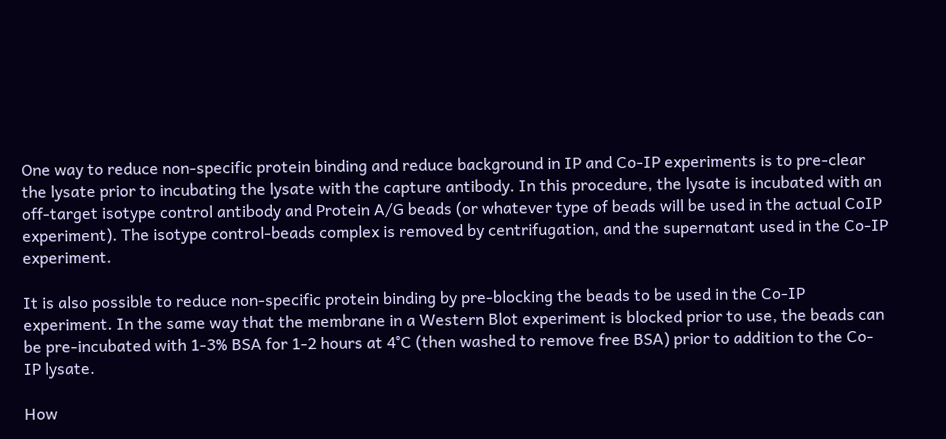One way to reduce non-specific protein binding and reduce background in IP and Co-IP experiments is to pre-clear the lysate prior to incubating the lysate with the capture antibody. In this procedure, the lysate is incubated with an off-target isotype control antibody and Protein A/G beads (or whatever type of beads will be used in the actual CoIP experiment). The isotype control-beads complex is removed by centrifugation, and the supernatant used in the Co-IP experiment.

It is also possible to reduce non-specific protein binding by pre-blocking the beads to be used in the Co-IP experiment. In the same way that the membrane in a Western Blot experiment is blocked prior to use, the beads can be pre-incubated with 1-3% BSA for 1-2 hours at 4°C (then washed to remove free BSA) prior to addition to the Co-IP lysate.

How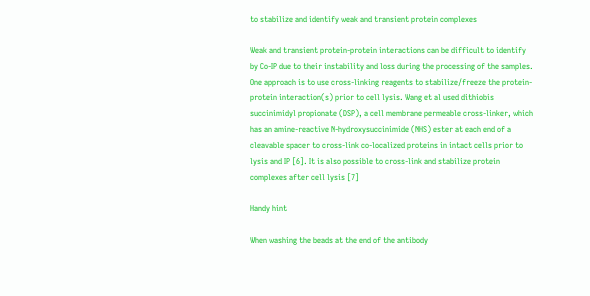to stabilize and identify weak and transient protein complexes

Weak and transient protein-protein interactions can be difficult to identify by Co-IP due to their instability and loss during the processing of the samples. One approach is to use cross-linking reagents to stabilize/freeze the protein-protein interaction(s) prior to cell lysis. Wang et al used dithiobis succinimidyl propionate (DSP), a cell membrane permeable cross-linker, which has an amine-reactive N-hydroxysuccinimide (NHS) ester at each end of a cleavable spacer to cross-link co-localized proteins in intact cells prior to lysis and IP [6]. It is also possible to cross-link and stabilize protein complexes after cell lysis [7]

Handy hint

When washing the beads at the end of the antibody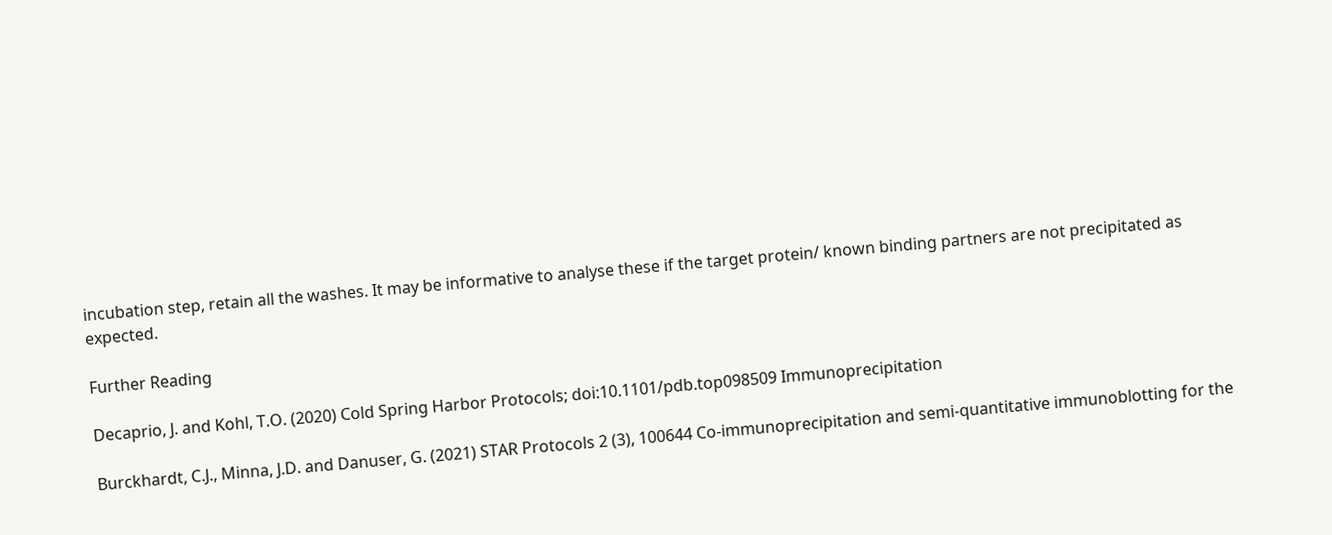incubation step, retain all the washes. It may be informative to analyse these if the target protein/ known binding partners are not precipitated as expected.

Further Reading

Decaprio, J. and Kohl, T.O. (2020) Cold Spring Harbor Protocols; doi:10.1101/pdb.top098509 Immunoprecipitation

Burckhardt, C.J., Minna, J.D. and Danuser, G. (2021) STAR Protocols 2 (3), 100644 Co-immunoprecipitation and semi-quantitative immunoblotting for the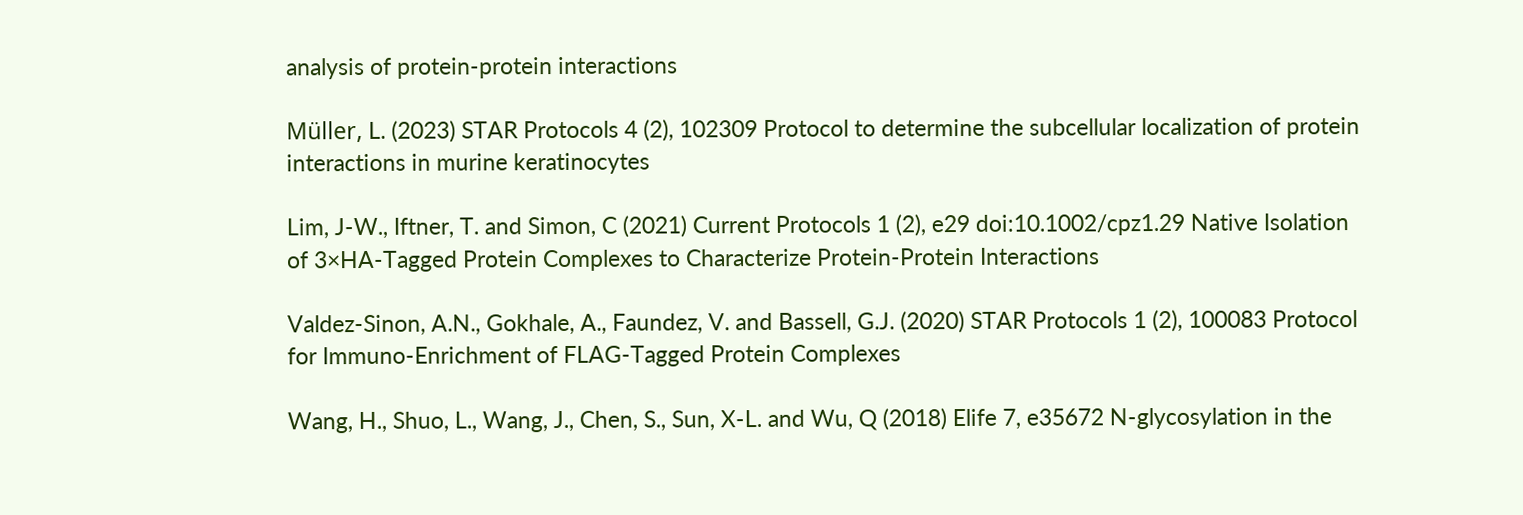analysis of protein-protein interactions

Müller, L. (2023) STAR Protocols 4 (2), 102309 Protocol to determine the subcellular localization of protein interactions in murine keratinocytes

Lim, J-W., Iftner, T. and Simon, C (2021) Current Protocols 1 (2), e29 doi:10.1002/cpz1.29 Native Isolation of 3×HA-Tagged Protein Complexes to Characterize Protein-Protein Interactions

Valdez-Sinon, A.N., Gokhale, A., Faundez, V. and Bassell, G.J. (2020) STAR Protocols 1 (2), 100083 Protocol for Immuno-Enrichment of FLAG-Tagged Protein Complexes

Wang, H., Shuo, L., Wang, J., Chen, S., Sun, X-L. and Wu, Q (2018) Elife 7, e35672 N-glycosylation in the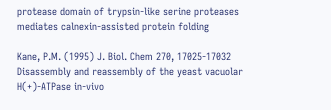protease domain of trypsin-like serine proteases mediates calnexin-assisted protein folding

Kane, P.M. (1995) J. Biol. Chem 270, 17025-17032 Disassembly and reassembly of the yeast vacuolar H(+)-ATPase in-vivo